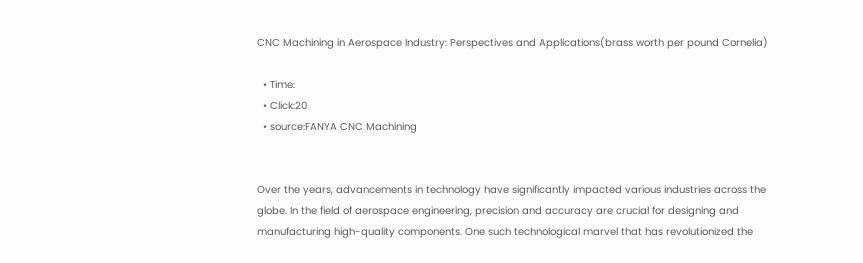CNC Machining in Aerospace Industry: Perspectives and Applications(brass worth per pound Cornelia)

  • Time:
  • Click:20
  • source:FANYA CNC Machining


Over the years, advancements in technology have significantly impacted various industries across the globe. In the field of aerospace engineering, precision and accuracy are crucial for designing and manufacturing high-quality components. One such technological marvel that has revolutionized the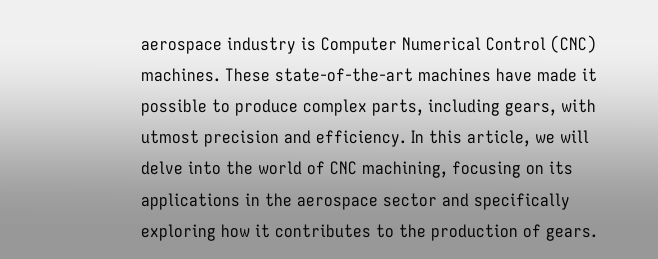aerospace industry is Computer Numerical Control (CNC) machines. These state-of-the-art machines have made it possible to produce complex parts, including gears, with utmost precision and efficiency. In this article, we will delve into the world of CNC machining, focusing on its applications in the aerospace sector and specifically exploring how it contributes to the production of gears.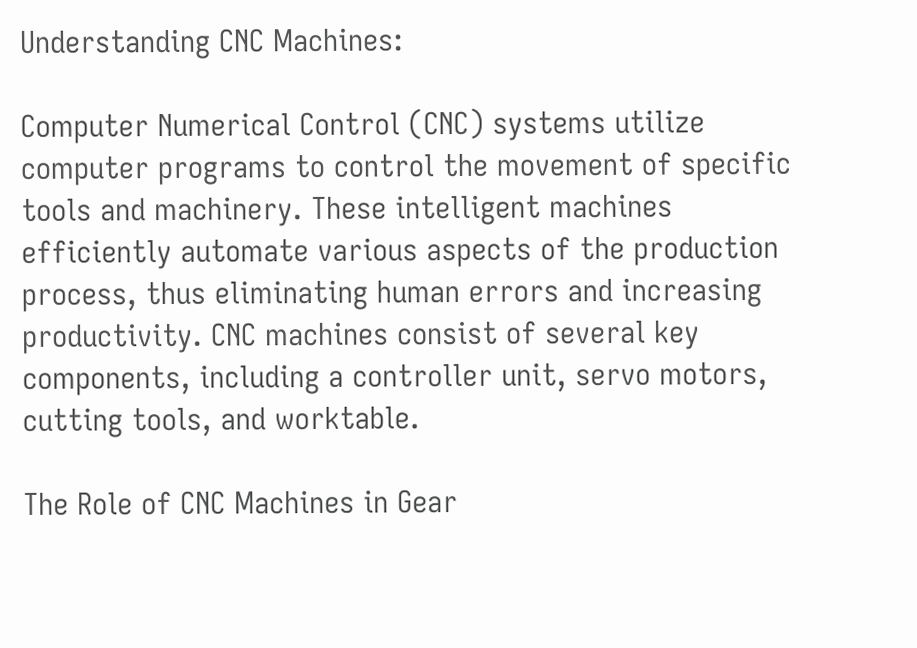Understanding CNC Machines:

Computer Numerical Control (CNC) systems utilize computer programs to control the movement of specific tools and machinery. These intelligent machines efficiently automate various aspects of the production process, thus eliminating human errors and increasing productivity. CNC machines consist of several key components, including a controller unit, servo motors, cutting tools, and worktable.

The Role of CNC Machines in Gear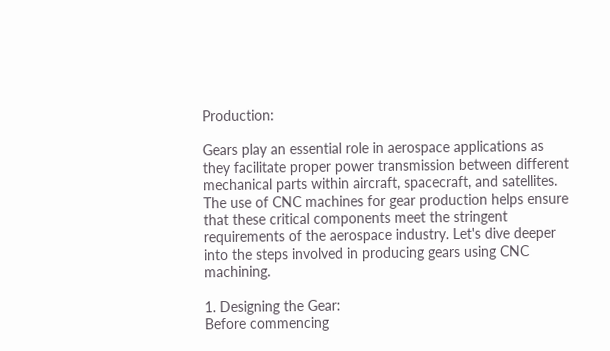Production:

Gears play an essential role in aerospace applications as they facilitate proper power transmission between different mechanical parts within aircraft, spacecraft, and satellites. The use of CNC machines for gear production helps ensure that these critical components meet the stringent requirements of the aerospace industry. Let's dive deeper into the steps involved in producing gears using CNC machining.

1. Designing the Gear:
Before commencing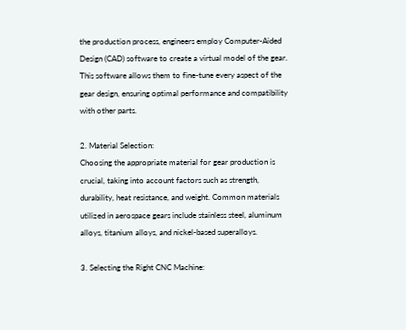the production process, engineers employ Computer-Aided Design (CAD) software to create a virtual model of the gear. This software allows them to fine-tune every aspect of the gear design, ensuring optimal performance and compatibility with other parts.

2. Material Selection:
Choosing the appropriate material for gear production is crucial, taking into account factors such as strength, durability, heat resistance, and weight. Common materials utilized in aerospace gears include stainless steel, aluminum alloys, titanium alloys, and nickel-based superalloys.

3. Selecting the Right CNC Machine: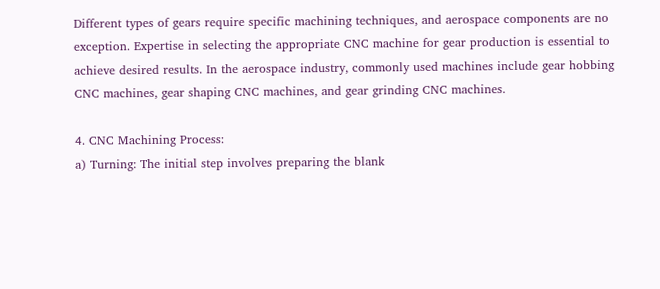Different types of gears require specific machining techniques, and aerospace components are no exception. Expertise in selecting the appropriate CNC machine for gear production is essential to achieve desired results. In the aerospace industry, commonly used machines include gear hobbing CNC machines, gear shaping CNC machines, and gear grinding CNC machines.

4. CNC Machining Process:
a) Turning: The initial step involves preparing the blank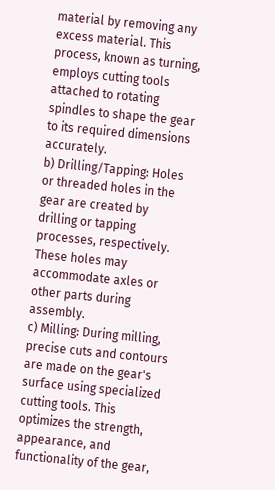material by removing any excess material. This process, known as turning, employs cutting tools attached to rotating spindles to shape the gear to its required dimensions accurately.
b) Drilling/Tapping: Holes or threaded holes in the gear are created by drilling or tapping processes, respectively. These holes may accommodate axles or other parts during assembly.
c) Milling: During milling, precise cuts and contours are made on the gear's surface using specialized cutting tools. This optimizes the strength, appearance, and functionality of the gear,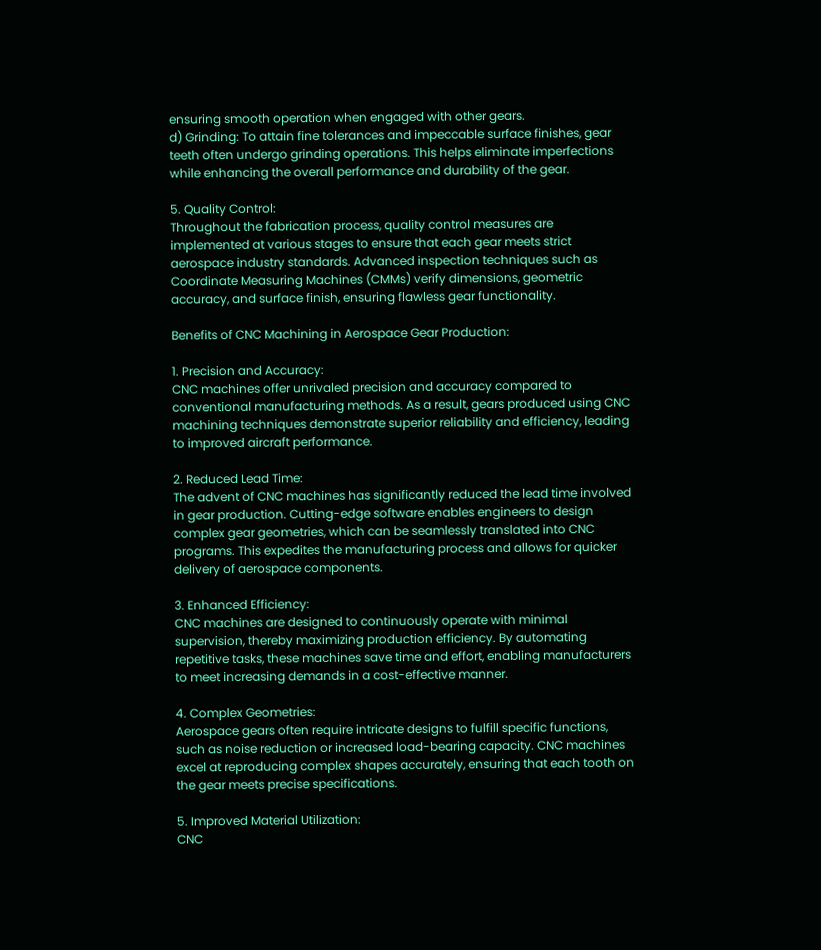ensuring smooth operation when engaged with other gears.
d) Grinding: To attain fine tolerances and impeccable surface finishes, gear teeth often undergo grinding operations. This helps eliminate imperfections while enhancing the overall performance and durability of the gear.

5. Quality Control:
Throughout the fabrication process, quality control measures are implemented at various stages to ensure that each gear meets strict aerospace industry standards. Advanced inspection techniques such as Coordinate Measuring Machines (CMMs) verify dimensions, geometric accuracy, and surface finish, ensuring flawless gear functionality.

Benefits of CNC Machining in Aerospace Gear Production:

1. Precision and Accuracy:
CNC machines offer unrivaled precision and accuracy compared to conventional manufacturing methods. As a result, gears produced using CNC machining techniques demonstrate superior reliability and efficiency, leading to improved aircraft performance.

2. Reduced Lead Time:
The advent of CNC machines has significantly reduced the lead time involved in gear production. Cutting-edge software enables engineers to design complex gear geometries, which can be seamlessly translated into CNC programs. This expedites the manufacturing process and allows for quicker delivery of aerospace components.

3. Enhanced Efficiency:
CNC machines are designed to continuously operate with minimal supervision, thereby maximizing production efficiency. By automating repetitive tasks, these machines save time and effort, enabling manufacturers to meet increasing demands in a cost-effective manner.

4. Complex Geometries:
Aerospace gears often require intricate designs to fulfill specific functions, such as noise reduction or increased load-bearing capacity. CNC machines excel at reproducing complex shapes accurately, ensuring that each tooth on the gear meets precise specifications.

5. Improved Material Utilization:
CNC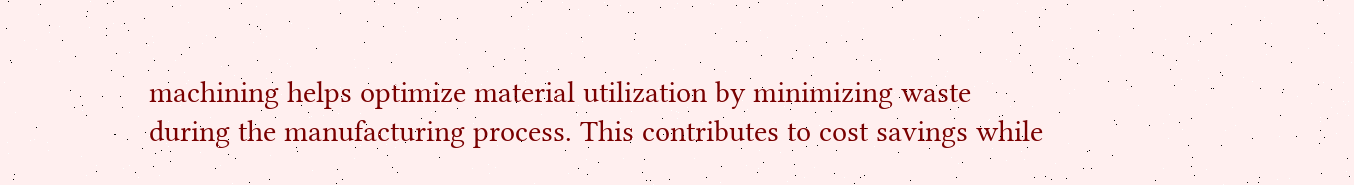machining helps optimize material utilization by minimizing waste during the manufacturing process. This contributes to cost savings while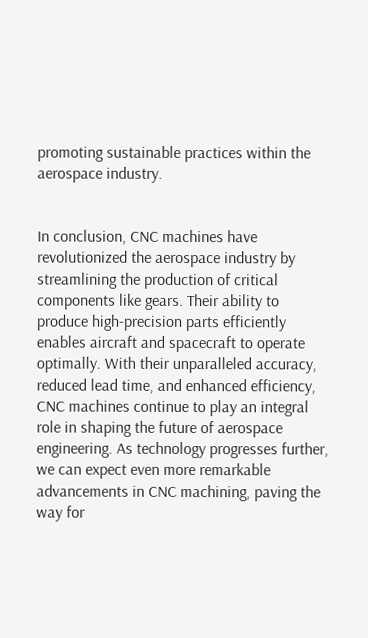promoting sustainable practices within the aerospace industry.


In conclusion, CNC machines have revolutionized the aerospace industry by streamlining the production of critical components like gears. Their ability to produce high-precision parts efficiently enables aircraft and spacecraft to operate optimally. With their unparalleled accuracy, reduced lead time, and enhanced efficiency, CNC machines continue to play an integral role in shaping the future of aerospace engineering. As technology progresses further, we can expect even more remarkable advancements in CNC machining, paving the way for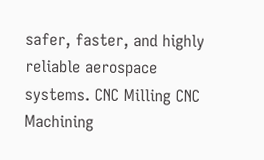safer, faster, and highly reliable aerospace systems. CNC Milling CNC Machining